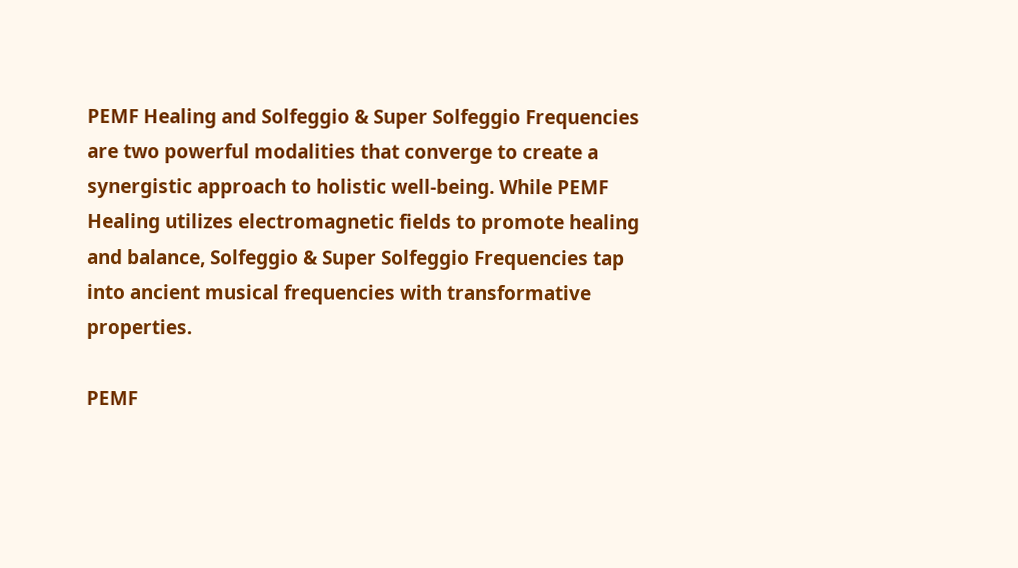PEMF Healing and Solfeggio & Super Solfeggio Frequencies are two powerful modalities that converge to create a synergistic approach to holistic well-being. While PEMF Healing utilizes electromagnetic fields to promote healing and balance, Solfeggio & Super Solfeggio Frequencies tap into ancient musical frequencies with transformative properties.

PEMF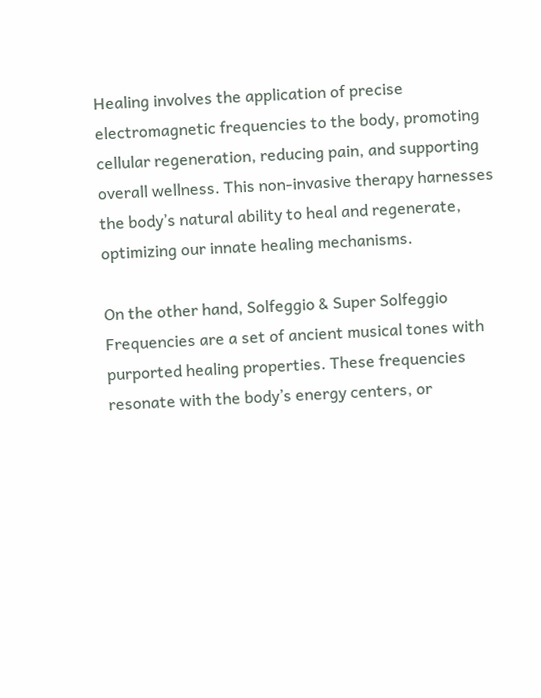Healing involves the application of precise electromagnetic frequencies to the body, promoting cellular regeneration, reducing pain, and supporting overall wellness. This non-invasive therapy harnesses the body’s natural ability to heal and regenerate, optimizing our innate healing mechanisms.

On the other hand, Solfeggio & Super Solfeggio Frequencies are a set of ancient musical tones with purported healing properties. These frequencies resonate with the body’s energy centers, or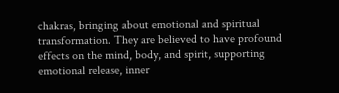chakras, bringing about emotional and spiritual transformation. They are believed to have profound effects on the mind, body, and spirit, supporting emotional release, inner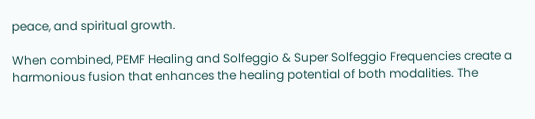peace, and spiritual growth.

When combined, PEMF Healing and Solfeggio & Super Solfeggio Frequencies create a harmonious fusion that enhances the healing potential of both modalities. The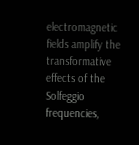electromagnetic fields amplify the transformative effects of the Solfeggio frequencies,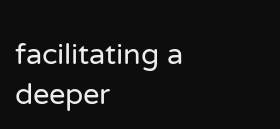facilitating a deeper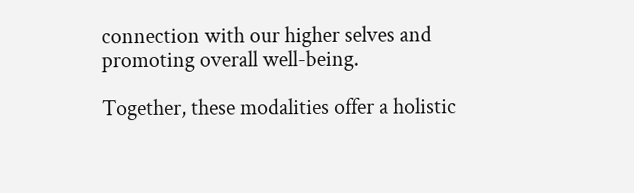connection with our higher selves and promoting overall well-being.

Together, these modalities offer a holistic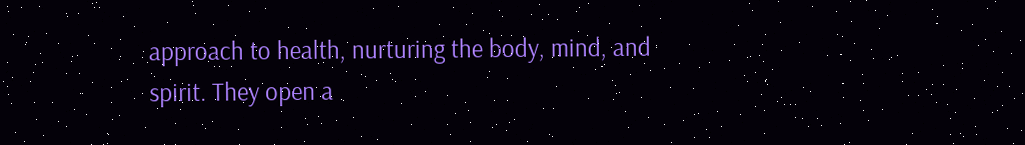approach to health, nurturing the body, mind, and spirit. They open a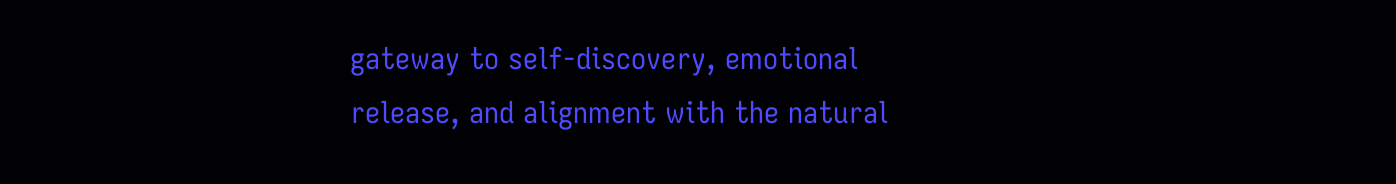gateway to self-discovery, emotional release, and alignment with the natural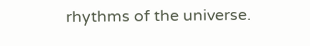rhythms of the universe.